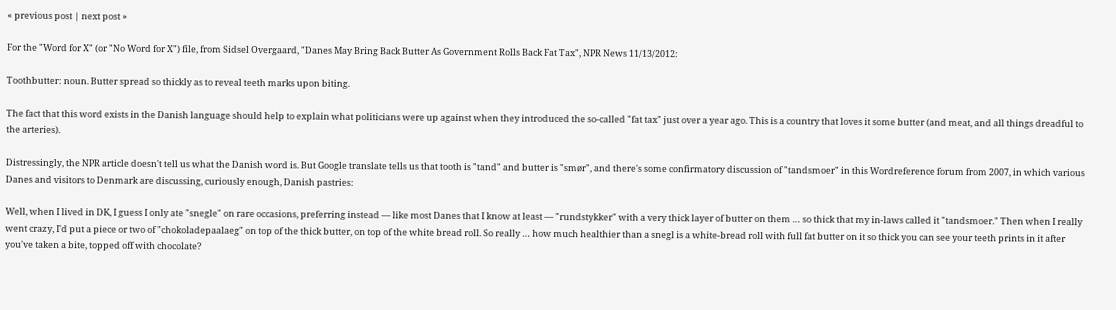« previous post | next post »

For the "Word for X" (or "No Word for X") file, from Sidsel Overgaard, "Danes May Bring Back Butter As Government Rolls Back Fat Tax", NPR News 11/13/2012:

Toothbutter: noun. Butter spread so thickly as to reveal teeth marks upon biting.

The fact that this word exists in the Danish language should help to explain what politicians were up against when they introduced the so-called "fat tax" just over a year ago. This is a country that loves it some butter (and meat, and all things dreadful to the arteries).

Distressingly, the NPR article doesn't tell us what the Danish word is. But Google translate tells us that tooth is "tand" and butter is "smør", and there's some confirmatory discussion of "tandsmoer" in this Wordreference forum from 2007, in which various Danes and visitors to Denmark are discussing, curiously enough, Danish pastries:

Well, when I lived in DK, I guess I only ate "snegle" on rare occasions, preferring instead — like most Danes that I know at least — "rundstykker" with a very thick layer of butter on them … so thick that my in-laws called it "tandsmoer." Then when I really went crazy, I'd put a piece or two of "chokoladepaalaeg" on top of the thick butter, on top of the white bread roll. So really … how much healthier than a snegl is a white-bread roll with full fat butter on it so thick you can see your teeth prints in it after you've taken a bite, topped off with chocolate?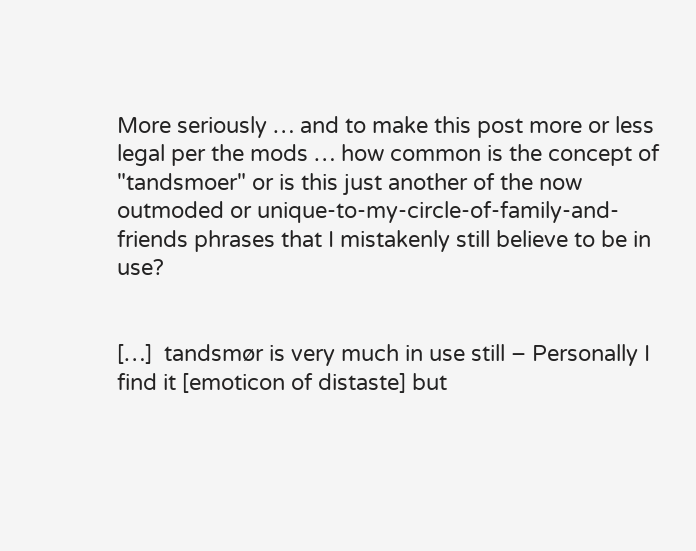More seriously … and to make this post more or less legal per the mods … how common is the concept of "tandsmoer" or is this just another of the now outmoded or unique-to-my-circle-of-family-and-friends phrases that I mistakenly still believe to be in use?


[…]  tandsmør is very much in use still – Personally I find it [emoticon of distaste] but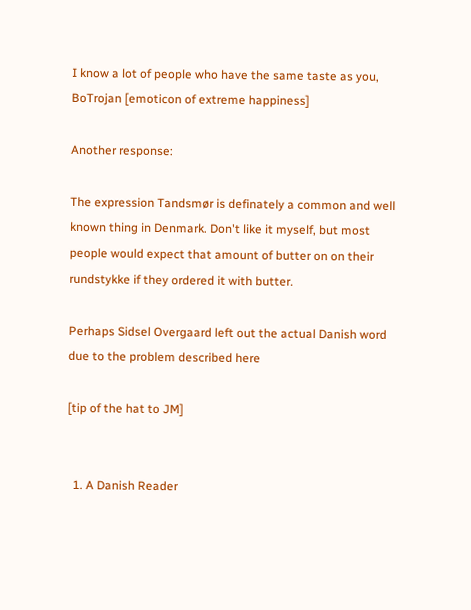I know a lot of people who have the same taste as you, BoTrojan [emoticon of extreme happiness]

Another response:

The expression Tandsmør is definately a common and well known thing in Denmark. Don't like it myself, but most people would expect that amount of butter on on their rundstykke if they ordered it with butter.

Perhaps Sidsel Overgaard left out the actual Danish word due to the problem described here

[tip of the hat to JM]


  1. A Danish Reader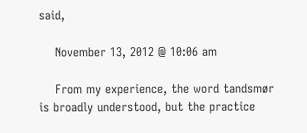said,

    November 13, 2012 @ 10:06 am

    From my experience, the word tandsmør is broadly understood, but the practice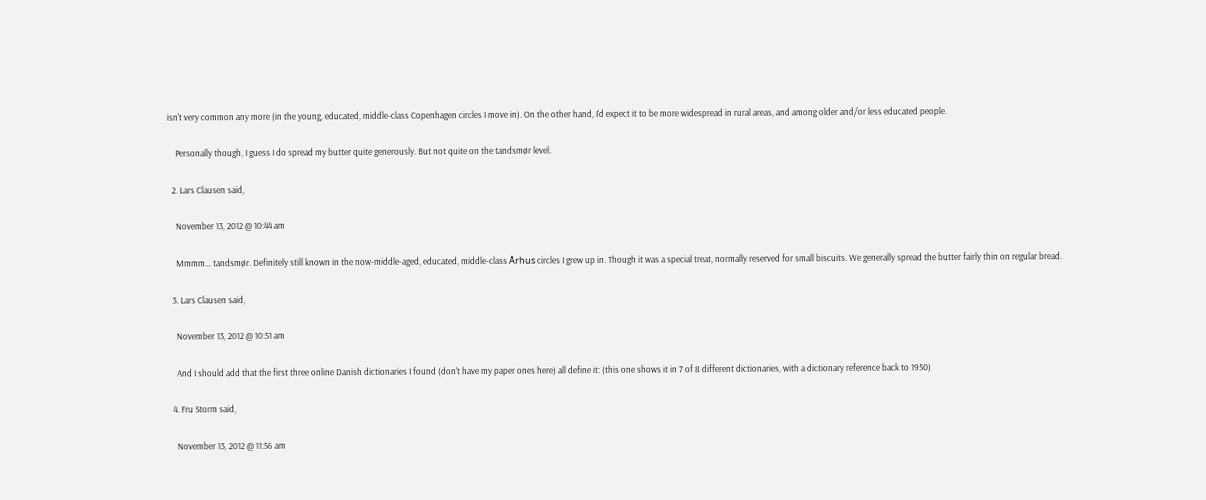isn't very common any more (in the young, educated, middle-class Copenhagen circles I move in). On the other hand, I'd expect it to be more widespread in rural areas, and among older and/or less educated people.

    Personally though, I guess I do spread my butter quite generously. But not quite on the tandsmør level.

  2. Lars Clausen said,

    November 13, 2012 @ 10:44 am

    Mmmm… tandsmør. Definitely still known in the now-middle-aged, educated, middle-class Århus circles I grew up in. Though it was a special treat, normally reserved for small biscuits. We generally spread the butter fairly thin on regular bread.

  3. Lars Clausen said,

    November 13, 2012 @ 10:51 am

    And I should add that the first three online Danish dictionaries I found (don't have my paper ones here) all define it: (this one shows it in 7 of 8 different dictionaries, with a dictionary reference back to 1950)

  4. Fru Storm said,

    November 13, 2012 @ 11:56 am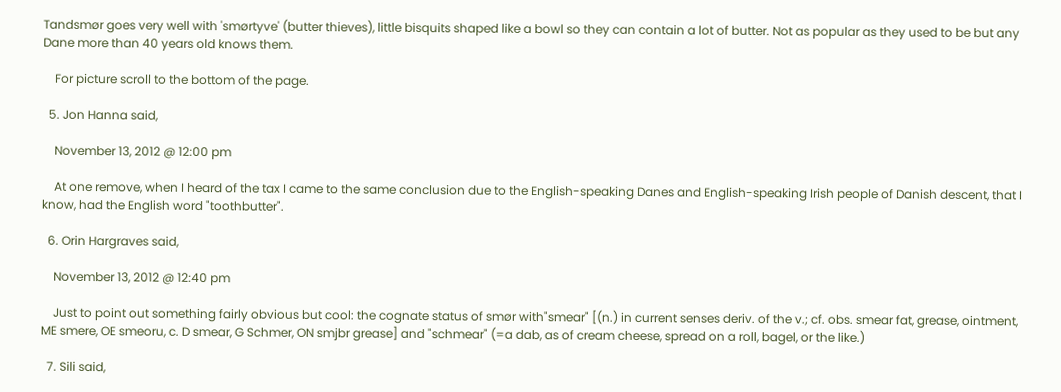Tandsmør goes very well with 'smørtyve' (butter thieves), little bisquits shaped like a bowl so they can contain a lot of butter. Not as popular as they used to be but any Dane more than 40 years old knows them.

    For picture scroll to the bottom of the page.

  5. Jon Hanna said,

    November 13, 2012 @ 12:00 pm

    At one remove, when I heard of the tax I came to the same conclusion due to the English-speaking Danes and English-speaking Irish people of Danish descent, that I know, had the English word "toothbutter".

  6. Orin Hargraves said,

    November 13, 2012 @ 12:40 pm

    Just to point out something fairly obvious but cool: the cognate status of smør with"smear" [(n.) in current senses deriv. of the v.; cf. obs. smear fat, grease, ointment, ME smere, OE smeoru, c. D smear, G Schmer, ON smjbr grease] and "schmear" (=a dab, as of cream cheese, spread on a roll, bagel, or the like.)

  7. Sili said,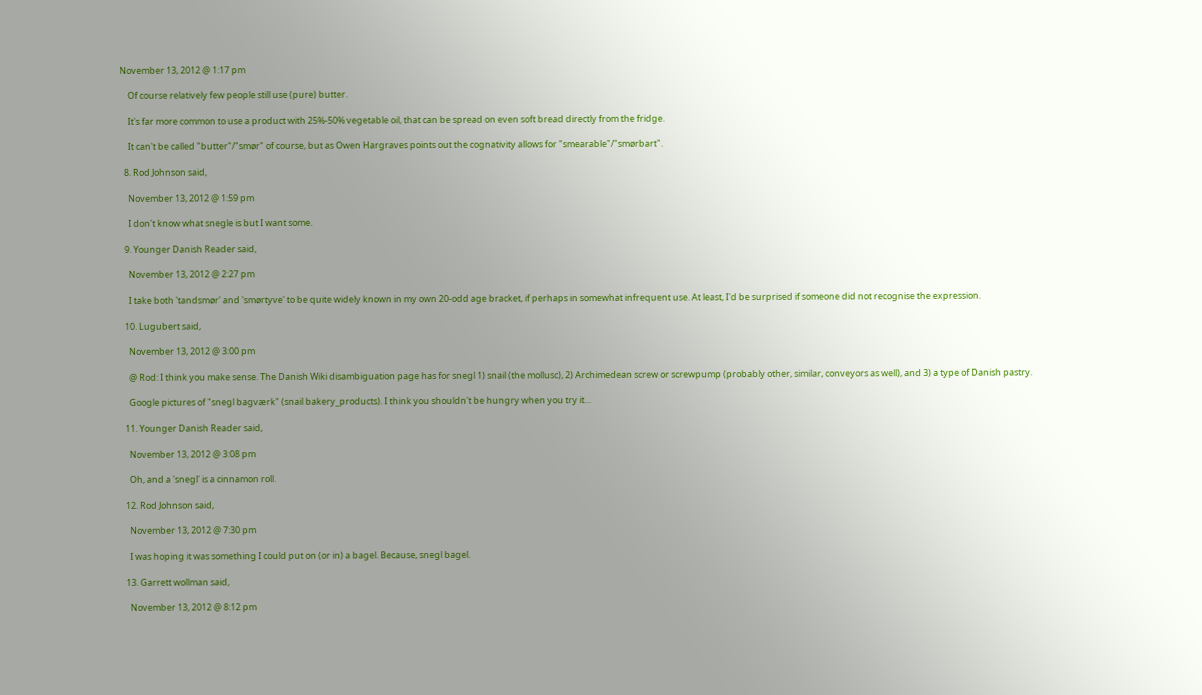November 13, 2012 @ 1:17 pm

    Of course relatively few people still use (pure) butter.

    It's far more common to use a product with 25%-50% vegetable oil, that can be spread on even soft bread directly from the fridge.

    It can't be called "butter"/"smør" of course, but as Owen Hargraves points out the cognativity allows for "smearable"/"smørbart".

  8. Rod Johnson said,

    November 13, 2012 @ 1:59 pm

    I don't know what snegle is but I want some.

  9. Younger Danish Reader said,

    November 13, 2012 @ 2:27 pm

    I take both 'tandsmør' and 'smørtyve' to be quite widely known in my own 20-odd age bracket, if perhaps in somewhat infrequent use. At least, I'd be surprised if someone did not recognise the expression.

  10. Lugubert said,

    November 13, 2012 @ 3:00 pm

    @ Rod: I think you make sense. The Danish Wiki disambiguation page has for snegl 1) snail (the mollusc), 2) Archimedean screw or screwpump (probably other, similar, conveyors as well), and 3) a type of Danish pastry.

    Google pictures of "snegl bagværk" (snail bakery_products). I think you shouldn't be hungry when you try it…

  11. Younger Danish Reader said,

    November 13, 2012 @ 3:08 pm

    Oh, and a 'snegl' is a cinnamon roll.

  12. Rod Johnson said,

    November 13, 2012 @ 7:30 pm

    I was hoping it was something I could put on (or in) a bagel. Because, snegl bagel.

  13. Garrett wollman said,

    November 13, 2012 @ 8:12 pm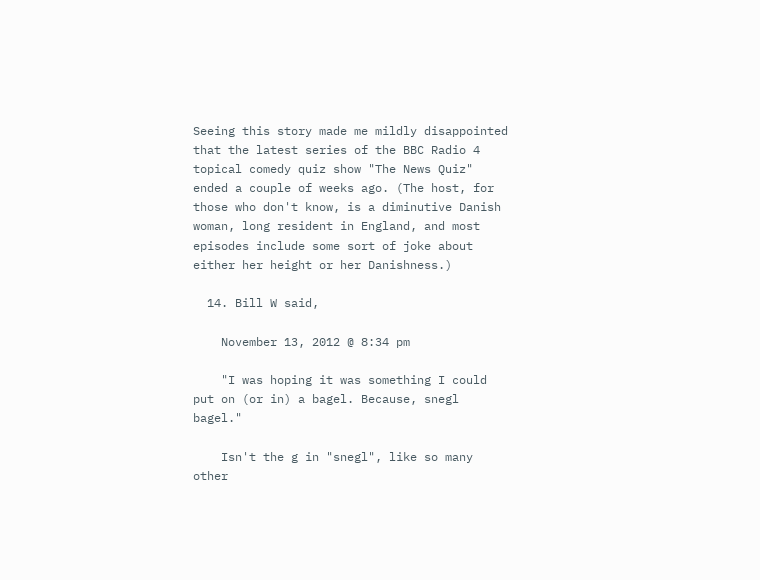Seeing this story made me mildly disappointed that the latest series of the BBC Radio 4 topical comedy quiz show "The News Quiz" ended a couple of weeks ago. (The host, for those who don't know, is a diminutive Danish woman, long resident in England, and most episodes include some sort of joke about either her height or her Danishness.)

  14. Bill W said,

    November 13, 2012 @ 8:34 pm

    "I was hoping it was something I could put on (or in) a bagel. Because, snegl bagel."

    Isn't the g in "snegl", like so many other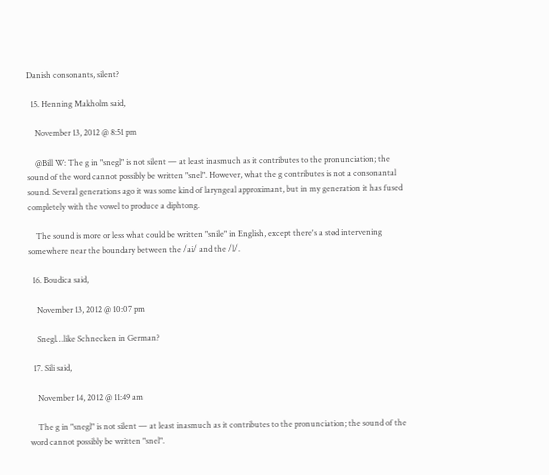Danish consonants, silent?

  15. Henning Makholm said,

    November 13, 2012 @ 8:51 pm

    @Bill W: The g in "snegl" is not silent — at least inasmuch as it contributes to the pronunciation; the sound of the word cannot possibly be written "snel". However, what the g contributes is not a consonantal sound. Several generations ago it was some kind of laryngeal approximant, but in my generation it has fused completely with the vowel to produce a diphtong.

    The sound is more or less what could be written "snile" in English, except there's a stød intervening somewhere near the boundary between the /ai/ and the /l/.

  16. Boudica said,

    November 13, 2012 @ 10:07 pm

    Snegl…like Schnecken in German?

  17. Sili said,

    November 14, 2012 @ 11:49 am

    The g in "snegl" is not silent — at least inasmuch as it contributes to the pronunciation; the sound of the word cannot possibly be written "snel".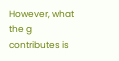However, what the g contributes is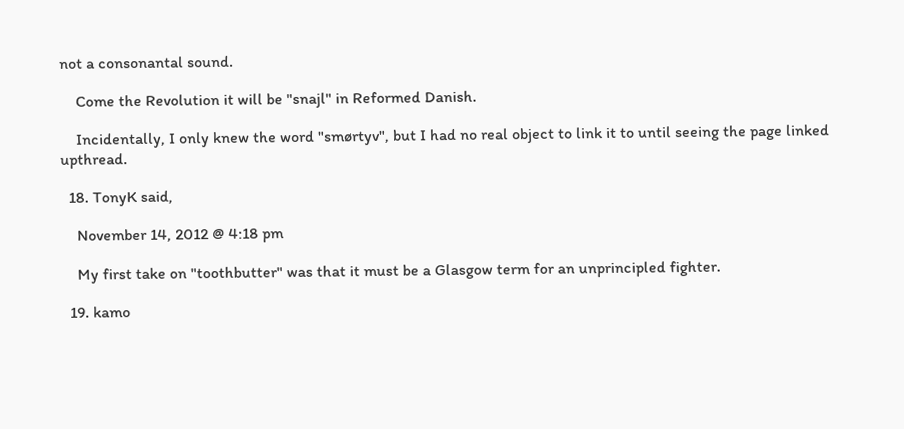not a consonantal sound.

    Come the Revolution it will be "snajl" in Reformed Danish.

    Incidentally, I only knew the word "smørtyv", but I had no real object to link it to until seeing the page linked upthread.

  18. TonyK said,

    November 14, 2012 @ 4:18 pm

    My first take on "toothbutter" was that it must be a Glasgow term for an unprincipled fighter.

  19. kamo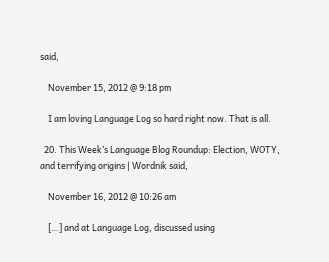said,

    November 15, 2012 @ 9:18 pm

    I am loving Language Log so hard right now. That is all.

  20. This Week’s Language Blog Roundup: Election, WOTY, and terrifying origins | Wordnik said,

    November 16, 2012 @ 10:26 am

    […] and at Language Log, discussed using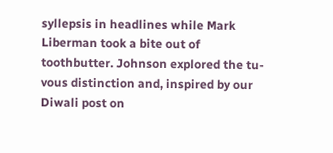syllepsis in headlines while Mark Liberman took a bite out of toothbutter. Johnson explored the tu-vous distinction and, inspired by our Diwali post on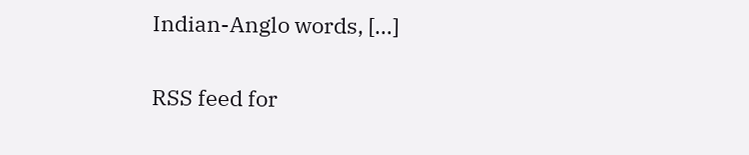Indian-Anglo words, […]

RSS feed for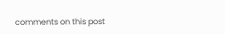comments on this post